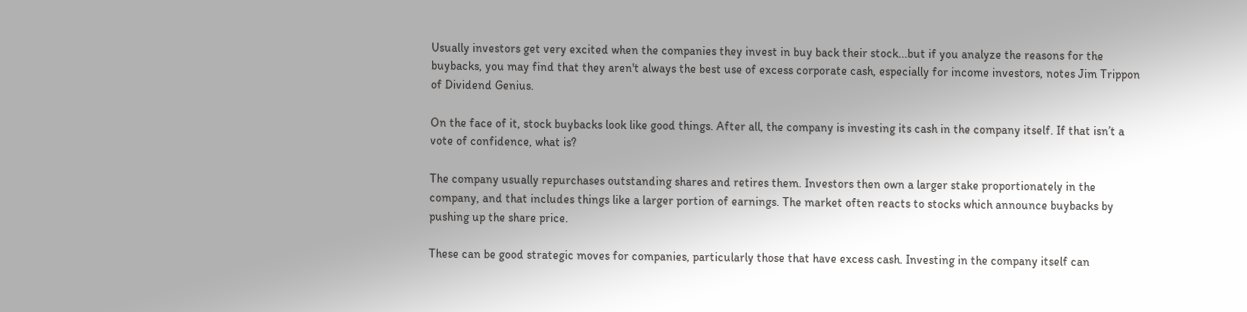Usually investors get very excited when the companies they invest in buy back their stock...but if you analyze the reasons for the buybacks, you may find that they aren't always the best use of excess corporate cash, especially for income investors, notes Jim Trippon of Dividend Genius.

On the face of it, stock buybacks look like good things. After all, the company is investing its cash in the company itself. If that isn’t a vote of confidence, what is?

The company usually repurchases outstanding shares and retires them. Investors then own a larger stake proportionately in the company, and that includes things like a larger portion of earnings. The market often reacts to stocks which announce buybacks by pushing up the share price.

These can be good strategic moves for companies, particularly those that have excess cash. Investing in the company itself can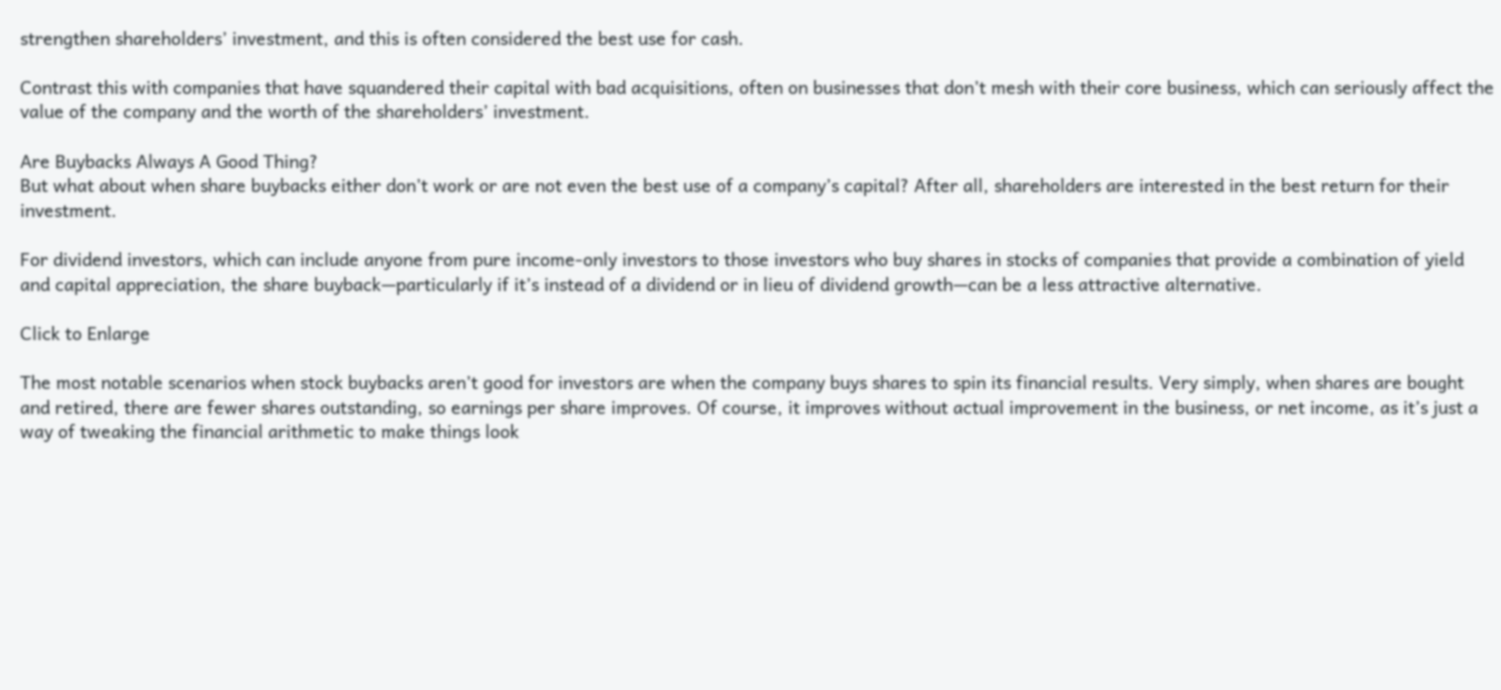strengthen shareholders’ investment, and this is often considered the best use for cash.

Contrast this with companies that have squandered their capital with bad acquisitions, often on businesses that don’t mesh with their core business, which can seriously affect the value of the company and the worth of the shareholders’ investment.

Are Buybacks Always A Good Thing?
But what about when share buybacks either don’t work or are not even the best use of a company’s capital? After all, shareholders are interested in the best return for their investment.

For dividend investors, which can include anyone from pure income-only investors to those investors who buy shares in stocks of companies that provide a combination of yield and capital appreciation, the share buyback—particularly if it’s instead of a dividend or in lieu of dividend growth—can be a less attractive alternative.

Click to Enlarge

The most notable scenarios when stock buybacks aren’t good for investors are when the company buys shares to spin its financial results. Very simply, when shares are bought and retired, there are fewer shares outstanding, so earnings per share improves. Of course, it improves without actual improvement in the business, or net income, as it’s just a way of tweaking the financial arithmetic to make things look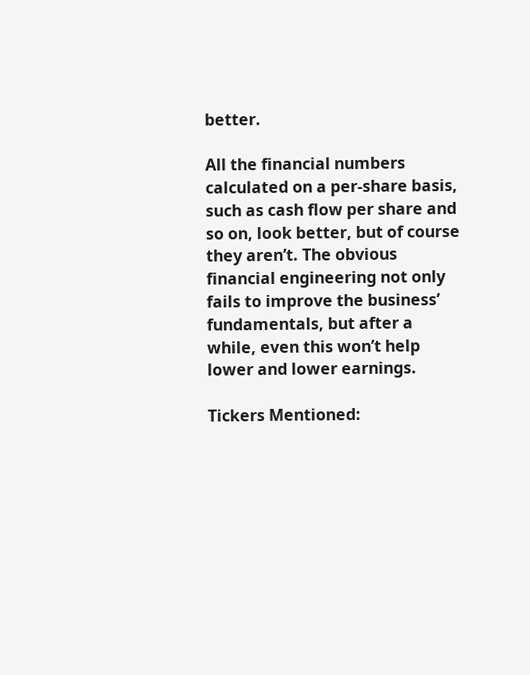better.

All the financial numbers calculated on a per-share basis, such as cash flow per share and so on, look better, but of course they aren’t. The obvious financial engineering not only fails to improve the business’ fundamentals, but after a while, even this won’t help lower and lower earnings.

Tickers Mentioned: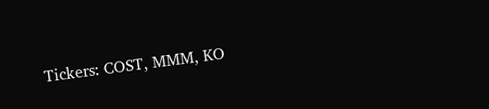Tickers: COST, MMM, KO